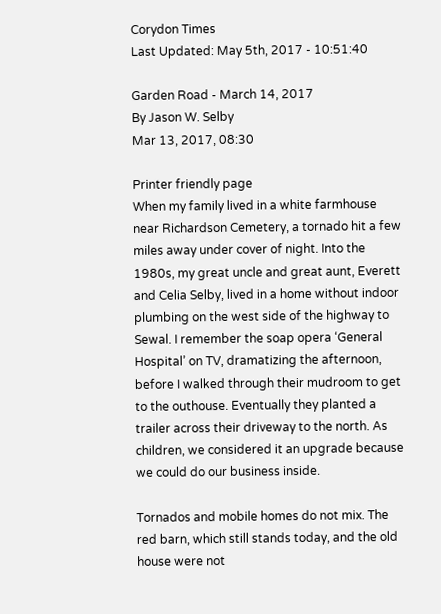Corydon Times
Last Updated: May 5th, 2017 - 10:51:40

Garden Road - March 14, 2017
By Jason W. Selby
Mar 13, 2017, 08:30

Printer friendly page
When my family lived in a white farmhouse near Richardson Cemetery, a tornado hit a few miles away under cover of night. Into the 1980s, my great uncle and great aunt, Everett and Celia Selby, lived in a home without indoor plumbing on the west side of the highway to Sewal. I remember the soap opera ‘General Hospital’ on TV, dramatizing the afternoon, before I walked through their mudroom to get to the outhouse. Eventually they planted a trailer across their driveway to the north. As children, we considered it an upgrade because we could do our business inside.

Tornados and mobile homes do not mix. The red barn, which still stands today, and the old house were not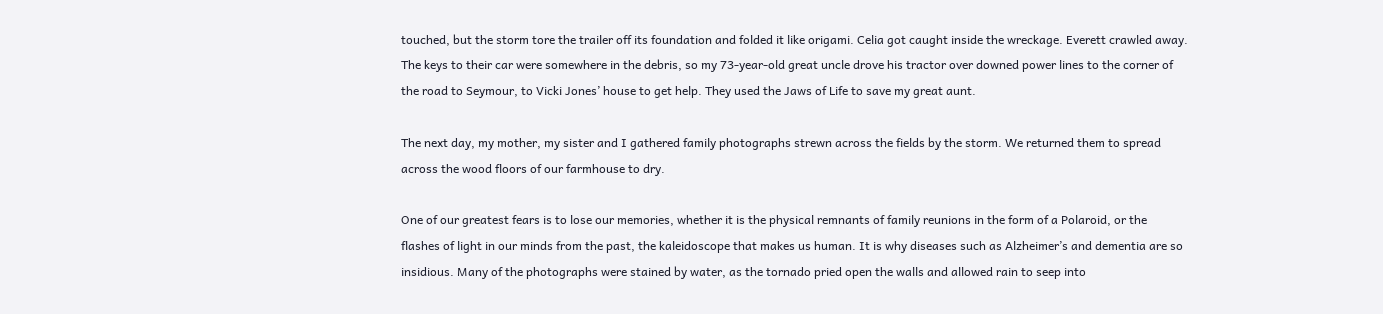touched, but the storm tore the trailer off its foundation and folded it like origami. Celia got caught inside the wreckage. Everett crawled away. The keys to their car were somewhere in the debris, so my 73-year-old great uncle drove his tractor over downed power lines to the corner of the road to Seymour, to Vicki Jones’ house to get help. They used the Jaws of Life to save my great aunt.

The next day, my mother, my sister and I gathered family photographs strewn across the fields by the storm. We returned them to spread across the wood floors of our farmhouse to dry.

One of our greatest fears is to lose our memories, whether it is the physical remnants of family reunions in the form of a Polaroid, or the flashes of light in our minds from the past, the kaleidoscope that makes us human. It is why diseases such as Alzheimer’s and dementia are so insidious. Many of the photographs were stained by water, as the tornado pried open the walls and allowed rain to seep into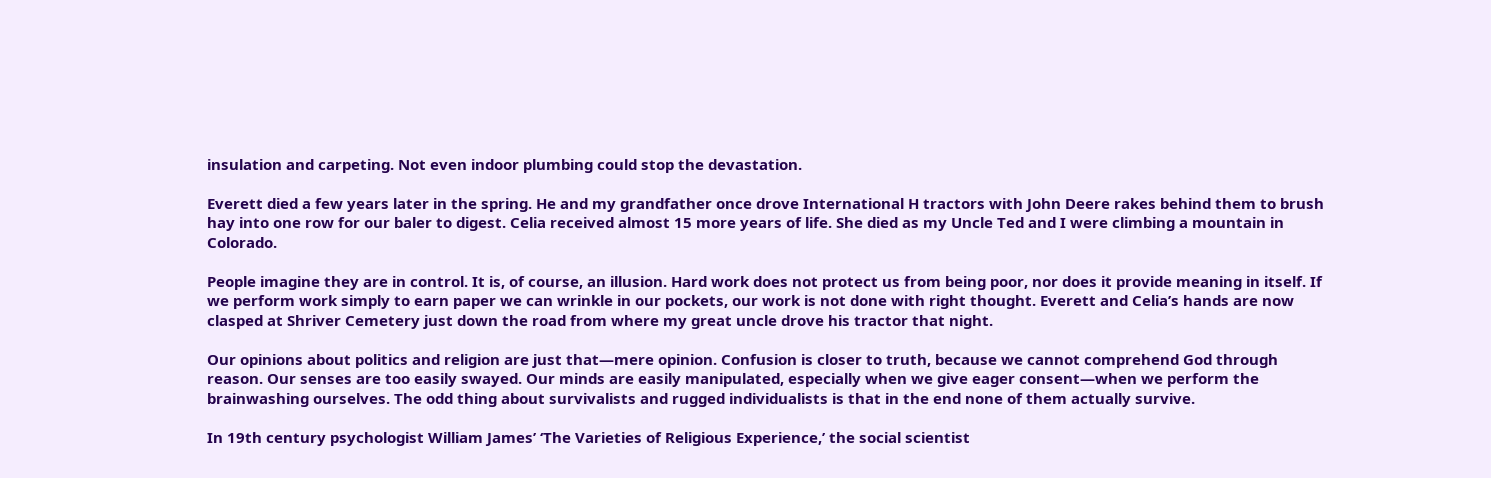insulation and carpeting. Not even indoor plumbing could stop the devastation.

Everett died a few years later in the spring. He and my grandfather once drove International H tractors with John Deere rakes behind them to brush hay into one row for our baler to digest. Celia received almost 15 more years of life. She died as my Uncle Ted and I were climbing a mountain in Colorado.

People imagine they are in control. It is, of course, an illusion. Hard work does not protect us from being poor, nor does it provide meaning in itself. If we perform work simply to earn paper we can wrinkle in our pockets, our work is not done with right thought. Everett and Celia’s hands are now clasped at Shriver Cemetery just down the road from where my great uncle drove his tractor that night.

Our opinions about politics and religion are just that—mere opinion. Confusion is closer to truth, because we cannot comprehend God through reason. Our senses are too easily swayed. Our minds are easily manipulated, especially when we give eager consent—when we perform the brainwashing ourselves. The odd thing about survivalists and rugged individualists is that in the end none of them actually survive.

In 19th century psychologist William James’ ‘The Varieties of Religious Experience,’ the social scientist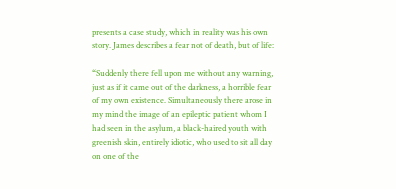presents a case study, which in reality was his own story. James describes a fear not of death, but of life:

“Suddenly there fell upon me without any warning, just as if it came out of the darkness, a horrible fear of my own existence. Simultaneously there arose in my mind the image of an epileptic patient whom I had seen in the asylum, a black-haired youth with greenish skin, entirely idiotic, who used to sit all day on one of the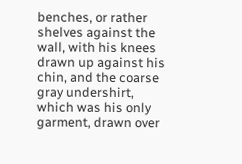benches, or rather shelves against the wall, with his knees drawn up against his chin, and the coarse gray undershirt, which was his only garment, drawn over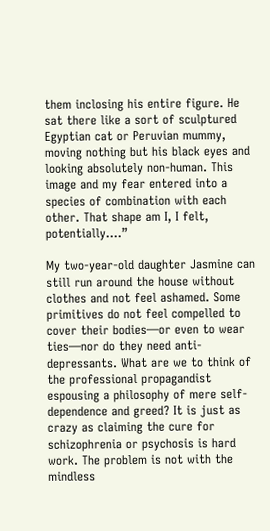them inclosing his entire figure. He sat there like a sort of sculptured Egyptian cat or Peruvian mummy, moving nothing but his black eyes and looking absolutely non-human. This image and my fear entered into a species of combination with each other. That shape am I, I felt, potentially….”

My two-year-old daughter Jasmine can still run around the house without clothes and not feel ashamed. Some primitives do not feel compelled to cover their bodies—or even to wear ties—nor do they need anti-depressants. What are we to think of the professional propagandist espousing a philosophy of mere self-dependence and greed? It is just as crazy as claiming the cure for schizophrenia or psychosis is hard work. The problem is not with the mindless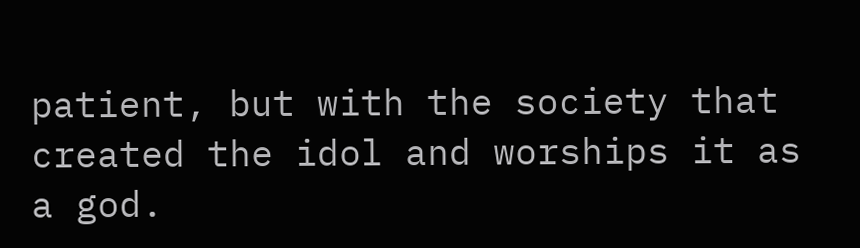patient, but with the society that created the idol and worships it as a god.